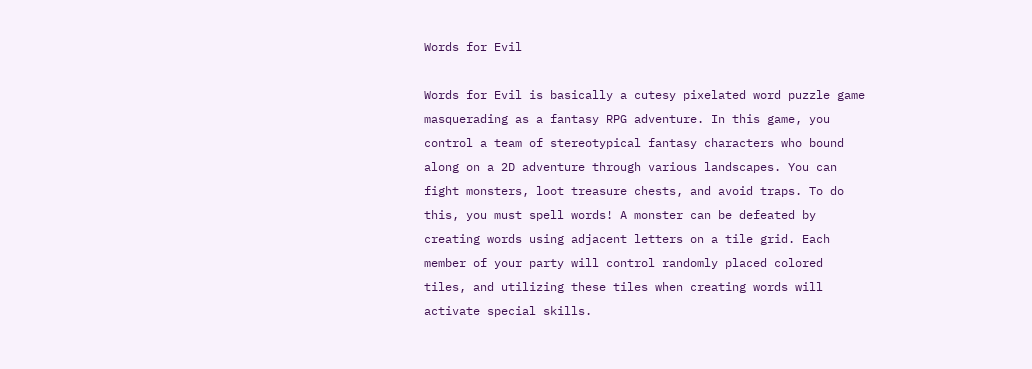Words for Evil

Words for Evil is basically a cutesy pixelated word puzzle game masquerading as a fantasy RPG adventure. In this game, you control a team of stereotypical fantasy characters who bound along on a 2D adventure through various landscapes. You can fight monsters, loot treasure chests, and avoid traps. To do this, you must spell words! A monster can be defeated by creating words using adjacent letters on a tile grid. Each member of your party will control randomly placed colored tiles, and utilizing these tiles when creating words will activate special skills.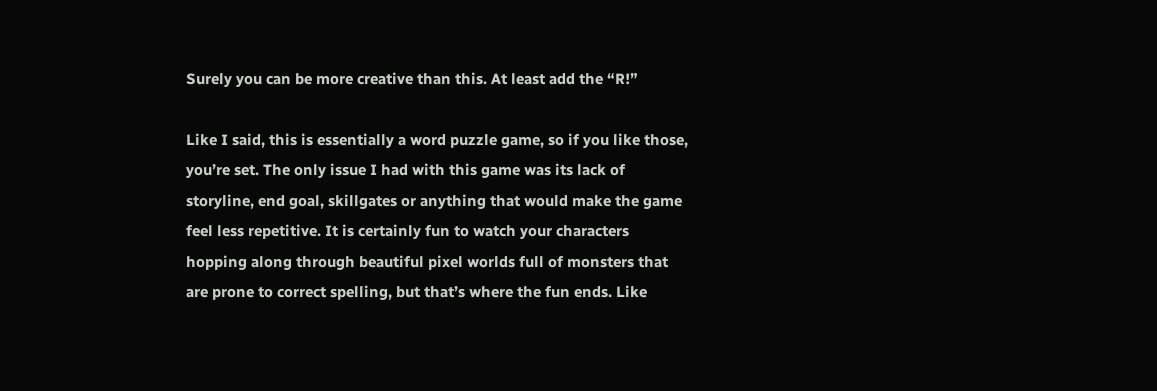Surely you can be more creative than this. At least add the “R!”

Like I said, this is essentially a word puzzle game, so if you like those, you’re set. The only issue I had with this game was its lack of storyline, end goal, skillgates or anything that would make the game feel less repetitive. It is certainly fun to watch your characters hopping along through beautiful pixel worlds full of monsters that are prone to correct spelling, but that’s where the fun ends. Like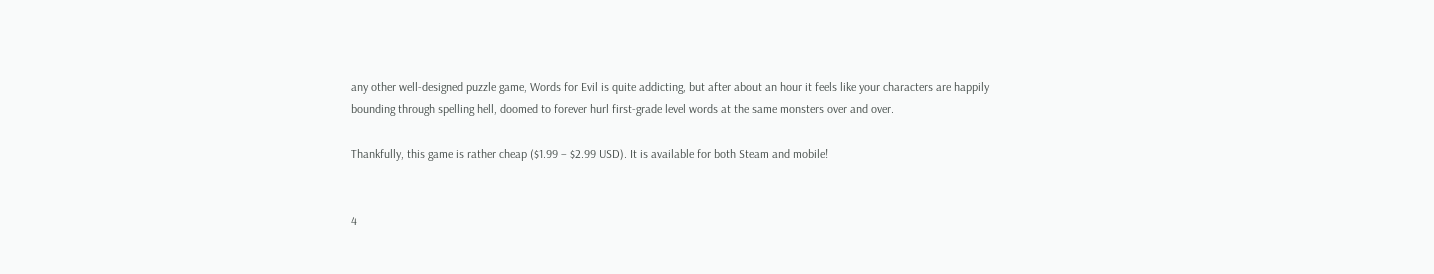any other well-designed puzzle game, Words for Evil is quite addicting, but after about an hour it feels like your characters are happily bounding through spelling hell, doomed to forever hurl first-grade level words at the same monsters over and over.

Thankfully, this game is rather cheap ($1.99 – $2.99 USD). It is available for both Steam and mobile!


4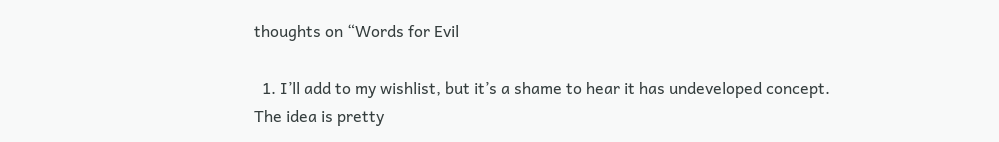thoughts on “Words for Evil

  1. I’ll add to my wishlist, but it’s a shame to hear it has undeveloped concept. The idea is pretty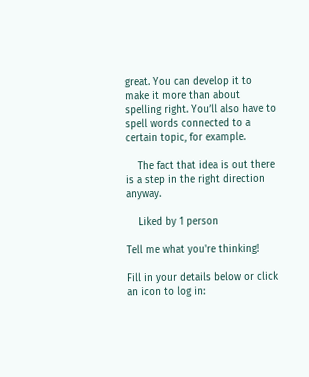great. You can develop it to make it more than about spelling right. You’ll also have to spell words connected to a certain topic, for example.

    The fact that idea is out there is a step in the right direction anyway.

    Liked by 1 person

Tell me what you're thinking!

Fill in your details below or click an icon to log in: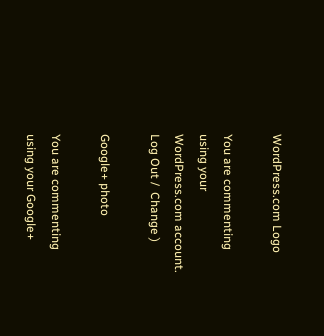WordPress.com Logo

You are commenting using your WordPress.com account. Log Out /  Change )

Google+ photo

You are commenting using your Google+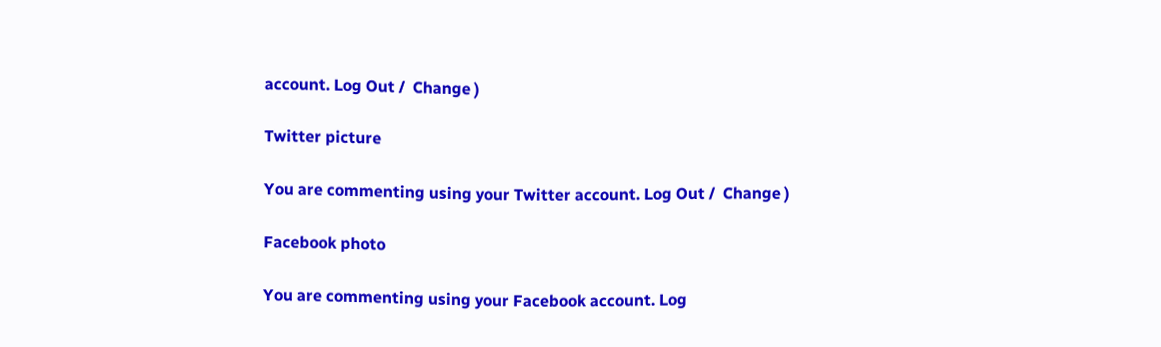account. Log Out /  Change )

Twitter picture

You are commenting using your Twitter account. Log Out /  Change )

Facebook photo

You are commenting using your Facebook account. Log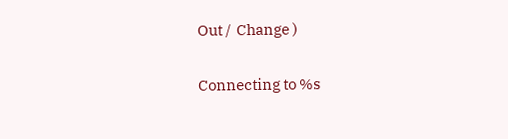Out /  Change )

Connecting to %s